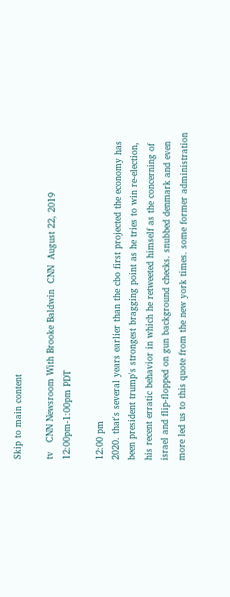Skip to main content

tv   CNN Newsroom With Brooke Baldwin  CNN  August 22, 2019 12:00pm-1:00pm PDT

12:00 pm
2020. that's several years earlier than the cbo first projected the economy has been president trump's strongest bragging point as he tries to win re-election, his recent erratic behavior in which he retweeted himself as the concerning of israel and flip-flopped on gun background checks. snubbed denmark and even more led us to this quote from the new york times. some former administration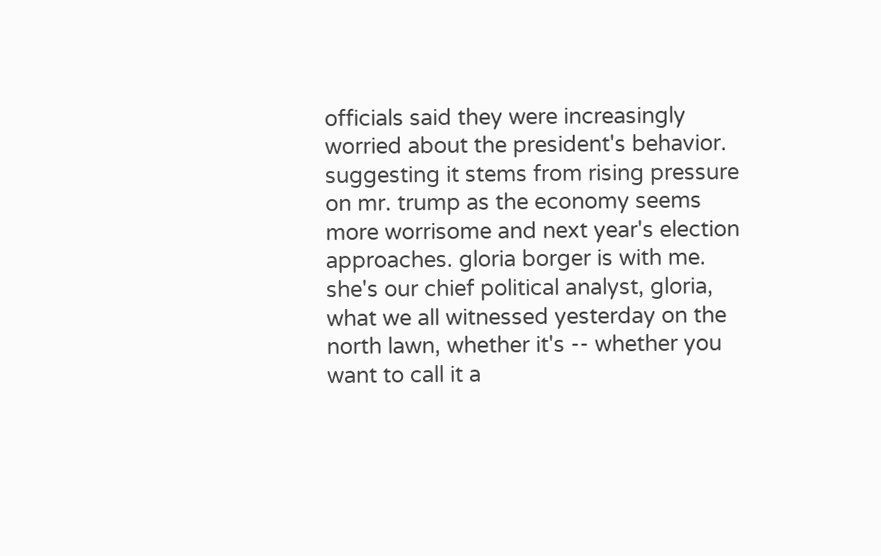officials said they were increasingly worried about the president's behavior. suggesting it stems from rising pressure on mr. trump as the economy seems more worrisome and next year's election approaches. gloria borger is with me. she's our chief political analyst, gloria, what we all witnessed yesterday on the north lawn, whether it's -- whether you want to call it a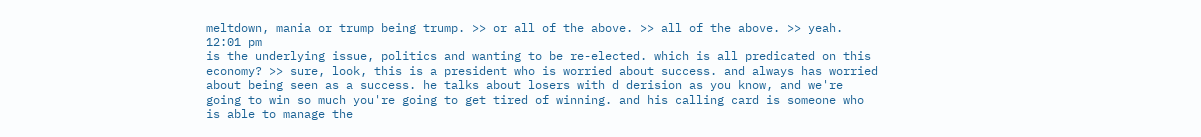meltdown, mania or trump being trump. >> or all of the above. >> all of the above. >> yeah.
12:01 pm
is the underlying issue, politics and wanting to be re-elected. which is all predicated on this economy? >> sure, look, this is a president who is worried about success. and always has worried about being seen as a success. he talks about losers with d derision as you know, and we're going to win so much you're going to get tired of winning. and his calling card is someone who is able to manage the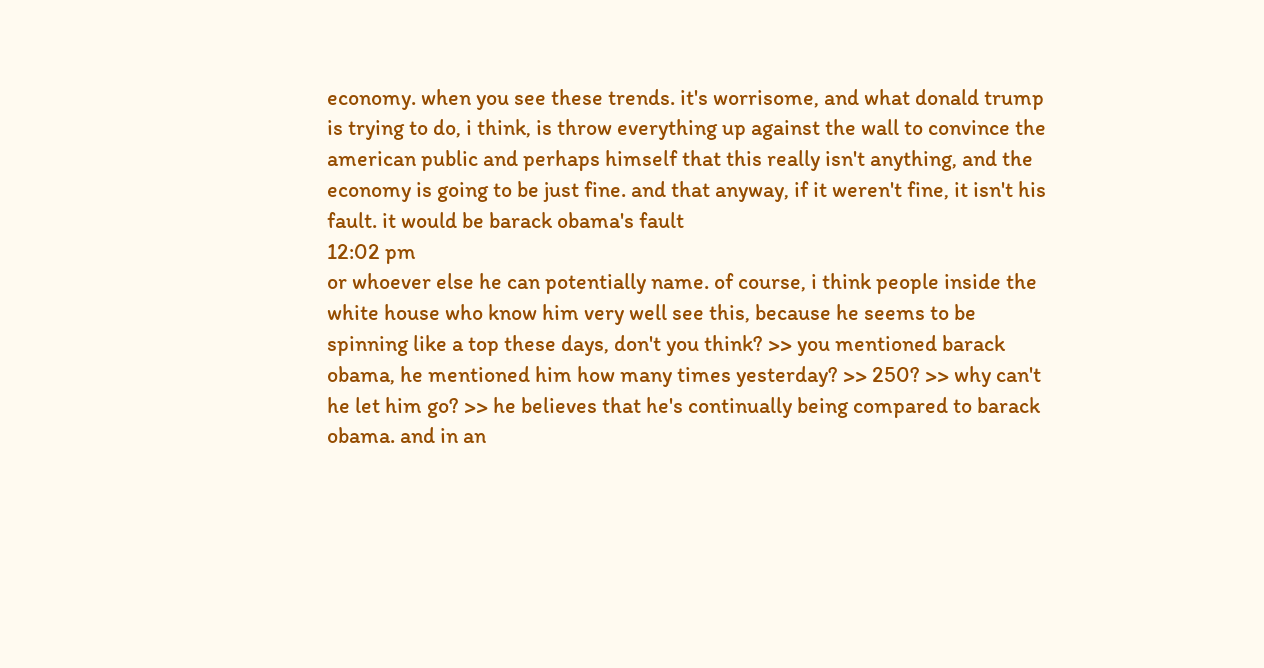economy. when you see these trends. it's worrisome, and what donald trump is trying to do, i think, is throw everything up against the wall to convince the american public and perhaps himself that this really isn't anything, and the economy is going to be just fine. and that anyway, if it weren't fine, it isn't his fault. it would be barack obama's fault
12:02 pm
or whoever else he can potentially name. of course, i think people inside the white house who know him very well see this, because he seems to be spinning like a top these days, don't you think? >> you mentioned barack obama, he mentioned him how many times yesterday? >> 250? >> why can't he let him go? >> he believes that he's continually being compared to barack obama. and in an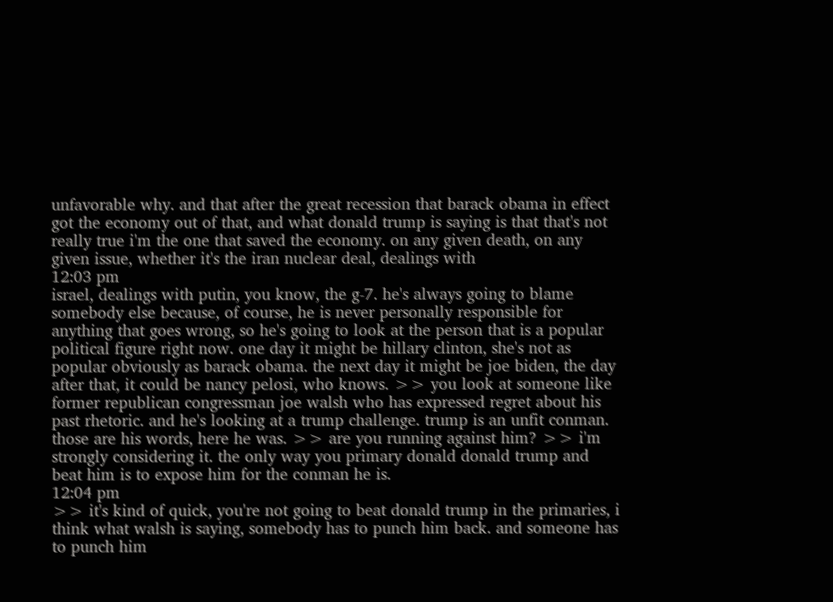unfavorable why. and that after the great recession that barack obama in effect got the economy out of that, and what donald trump is saying is that that's not really true i'm the one that saved the economy. on any given death, on any given issue, whether it's the iran nuclear deal, dealings with
12:03 pm
israel, dealings with putin, you know, the g-7. he's always going to blame somebody else because, of course, he is never personally responsible for anything that goes wrong, so he's going to look at the person that is a popular political figure right now. one day it might be hillary clinton, she's not as popular obviously as barack obama. the next day it might be joe biden, the day after that, it could be nancy pelosi, who knows. >> you look at someone like former republican congressman joe walsh who has expressed regret about his past rhetoric. and he's looking at a trump challenge. trump is an unfit conman. those are his words, here he was. >> are you running against him? >> i'm strongly considering it. the only way you primary donald donald trump and beat him is to expose him for the conman he is.
12:04 pm
>> it's kind of quick, you're not going to beat donald trump in the primaries, i think what walsh is saying, somebody has to punch him back. and someone has to punch him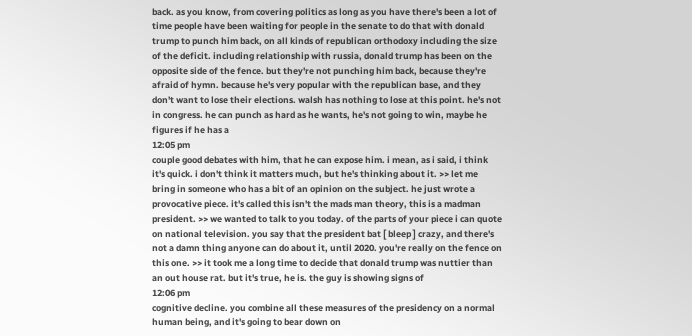back. as you know, from covering politics as long as you have there's been a lot of time people have been waiting for people in the senate to do that with donald trump to punch him back, on all kinds of republican orthodoxy including the size of the deficit. including relationship with russia, donald trump has been on the opposite side of the fence. but they're not punching him back, because they're afraid of hymn. because he's very popular with the republican base, and they don't want to lose their elections. walsh has nothing to lose at this point. he's not in congress. he can punch as hard as he wants, he's not going to win, maybe he figures if he has a
12:05 pm
couple good debates with him, that he can expose him. i mean, as i said, i think it's quick. i don't think it matters much, but he's thinking about it. >> let me bring in someone who has a bit of an opinion on the subject. he just wrote a provocative piece. it's called this isn't the mads man theory, this is a madman president. >> we wanted to talk to you today. of the parts of your piece i can quote on national television. you say that the president bat [ bleep ] crazy, and there's not a damn thing anyone can do about it, until 2020. you're really on the fence on this one. >> it took me a long time to decide that donald trump was nuttier than an out house rat. but it's true, he is. the guy is showing signs of
12:06 pm
cognitive decline. you combine all these measures of the presidency on a normal human being, and it's going to bear down on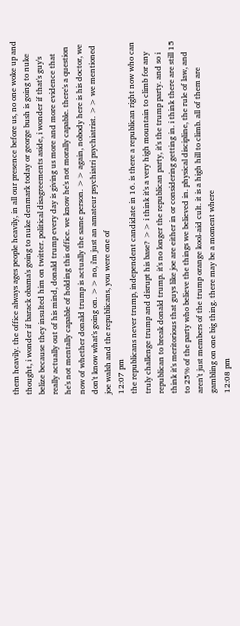them heavily. the office always ages people heavily, in all our presence before us, no one woke up and thought, i wonder if barack obama's going to nuke denmark today or george bush is going to nuke belize because they insulted him on twitter. political disagreements aside, i wonder if that's guy's really actually out of his mind, donald trump every day is giving us more and more evidence that he's not mentally capable of holding this office. we know he's not morally capable. there's a question now of whether donald trump is actually the same person. >> again, nobody here is his doctor, we don't know what's going on. >> no, i'm just an amateur psychiatri psychiatrist. >> we mentioned joe walsh and the republicans, you were one of
12:07 pm
the republicans never trump, independent candidate in 16. is there a republican right now who can truly challenge trump and disrupt his base? >> i think it's a very high mountain to climb for any republican to break donald trump. it's no longer the republican party, it's the trump party. and so i think it's meritorious that guys like joe are either in or considering getting in. i think there are still 15 to 25% of the party who believe the things we believed in. physical discipline, the rule of law, and aren't just members of the trump orange kool-aid cult. it is a high hill to climb. all of them are gambling on one big thing. there may be a moment where
12:08 pm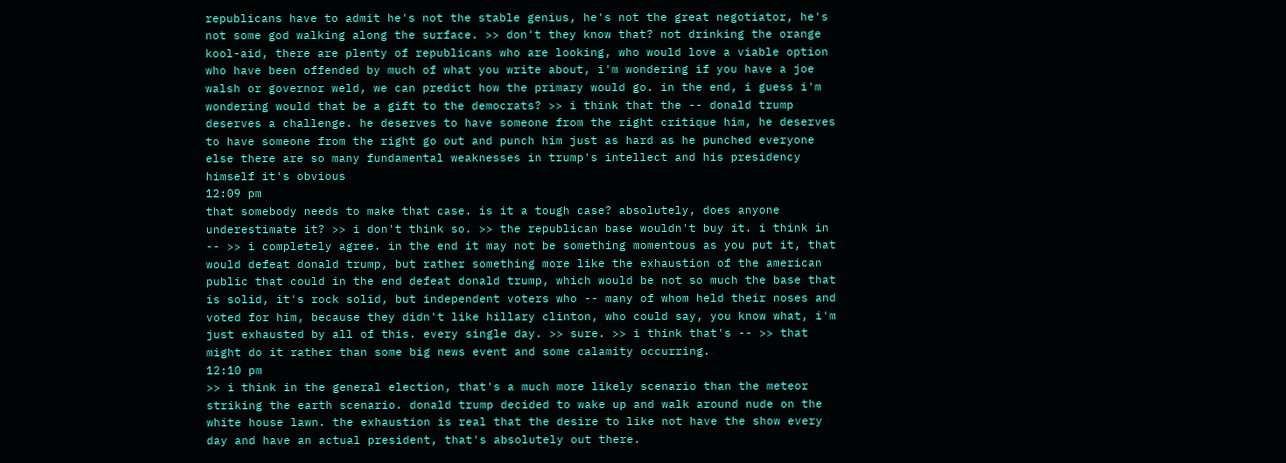republicans have to admit he's not the stable genius, he's not the great negotiator, he's not some god walking along the surface. >> don't they know that? not drinking the orange kool-aid, there are plenty of republicans who are looking, who would love a viable option who have been offended by much of what you write about, i'm wondering if you have a joe walsh or governor weld, we can predict how the primary would go. in the end, i guess i'm wondering would that be a gift to the democrats? >> i think that the -- donald trump deserves a challenge. he deserves to have someone from the right critique him, he deserves to have someone from the right go out and punch him just as hard as he punched everyone else there are so many fundamental weaknesses in trump's intellect and his presidency himself it's obvious
12:09 pm
that somebody needs to make that case. is it a tough case? absolutely, does anyone underestimate it? >> i don't think so. >> the republican base wouldn't buy it. i think in -- >> i completely agree. in the end it may not be something momentous as you put it, that would defeat donald trump, but rather something more like the exhaustion of the american public that could in the end defeat donald trump, which would be not so much the base that is solid, it's rock solid, but independent voters who -- many of whom held their noses and voted for him, because they didn't like hillary clinton, who could say, you know what, i'm just exhausted by all of this. every single day. >> sure. >> i think that's -- >> that might do it rather than some big news event and some calamity occurring.
12:10 pm
>> i think in the general election, that's a much more likely scenario than the meteor striking the earth scenario. donald trump decided to wake up and walk around nude on the white house lawn. the exhaustion is real that the desire to like not have the show every day and have an actual president, that's absolutely out there.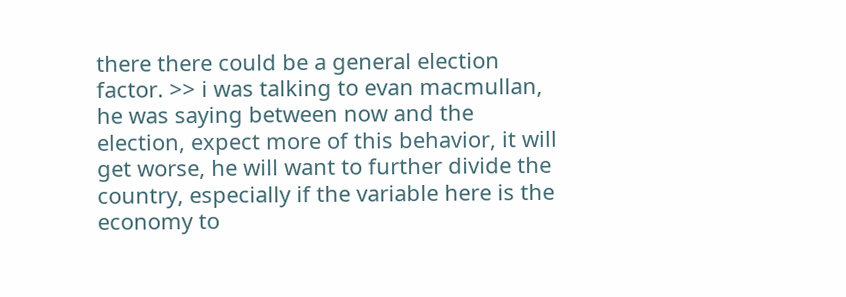there there could be a general election factor. >> i was talking to evan macmullan, he was saying between now and the election, expect more of this behavior, it will get worse, he will want to further divide the country, especially if the variable here is the economy to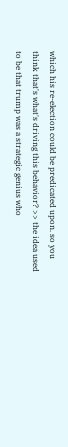which his re-election could be predicated upon. so you think that's what's driving this behavior? >> the idea used to be that trump was a strategic genius who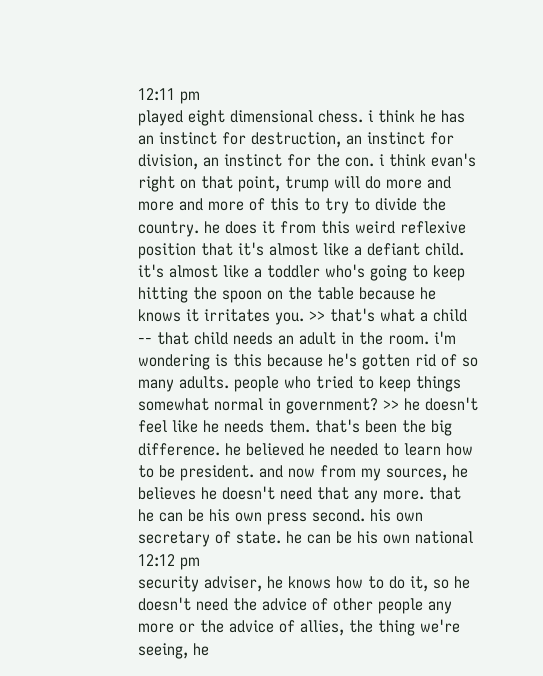12:11 pm
played eight dimensional chess. i think he has an instinct for destruction, an instinct for division, an instinct for the con. i think evan's right on that point, trump will do more and more and more of this to try to divide the country. he does it from this weird reflexive position that it's almost like a defiant child. it's almost like a toddler who's going to keep hitting the spoon on the table because he knows it irritates you. >> that's what a child -- that child needs an adult in the room. i'm wondering is this because he's gotten rid of so many adults. people who tried to keep things somewhat normal in government? >> he doesn't feel like he needs them. that's been the big difference. he believed he needed to learn how to be president. and now from my sources, he believes he doesn't need that any more. that he can be his own press second. his own secretary of state. he can be his own national
12:12 pm
security adviser, he knows how to do it, so he doesn't need the advice of other people any more or the advice of allies, the thing we're seeing, he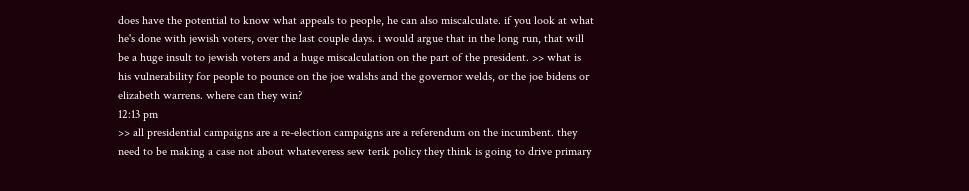does have the potential to know what appeals to people, he can also miscalculate. if you look at what he's done with jewish voters, over the last couple days. i would argue that in the long run, that will be a huge insult to jewish voters and a huge miscalculation on the part of the president. >> what is his vulnerability for people to pounce on the joe walshs and the governor welds, or the joe bidens or elizabeth warrens. where can they win?
12:13 pm
>> all presidential campaigns are a re-election campaigns are a referendum on the incumbent. they need to be making a case not about whateveress sew terik policy they think is going to drive primary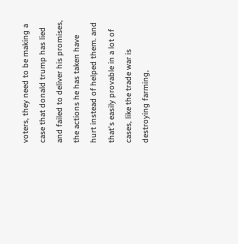voters, they need to be making a case that donald trump has lied and failed to deliver his promises, the actions he has taken have hurt instead of helped them. and that's easily provable in a lot of cases, like the trade war is destroying farming,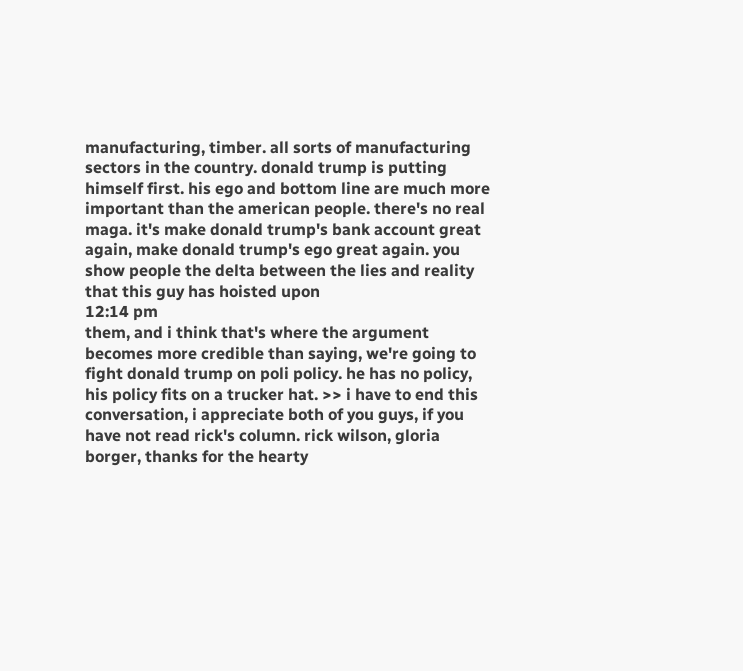manufacturing, timber. all sorts of manufacturing sectors in the country. donald trump is putting himself first. his ego and bottom line are much more important than the american people. there's no real maga. it's make donald trump's bank account great again, make donald trump's ego great again. you show people the delta between the lies and reality that this guy has hoisted upon
12:14 pm
them, and i think that's where the argument becomes more credible than saying, we're going to fight donald trump on poli policy. he has no policy, his policy fits on a trucker hat. >> i have to end this conversation, i appreciate both of you guys, if you have not read rick's column. rick wilson, gloria borger, thanks for the hearty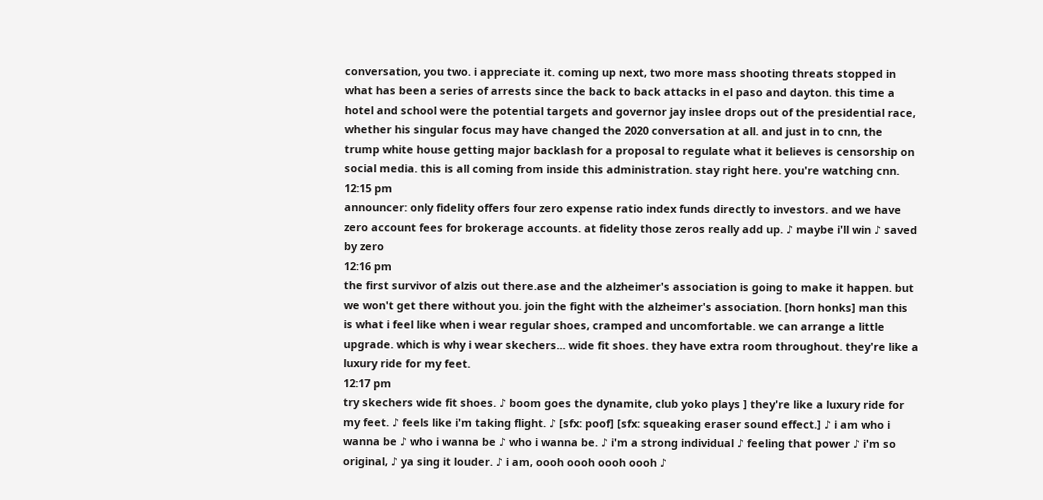conversation, you two. i appreciate it. coming up next, two more mass shooting threats stopped in what has been a series of arrests since the back to back attacks in el paso and dayton. this time a hotel and school were the potential targets and governor jay inslee drops out of the presidential race, whether his singular focus may have changed the 2020 conversation at all. and just in to cnn, the trump white house getting major backlash for a proposal to regulate what it believes is censorship on social media. this is all coming from inside this administration. stay right here. you're watching cnn.
12:15 pm
announcer: only fidelity offers four zero expense ratio index funds directly to investors. and we have zero account fees for brokerage accounts. at fidelity those zeros really add up. ♪ maybe i'll win ♪ saved by zero
12:16 pm
the first survivor of alzis out there.ase and the alzheimer's association is going to make it happen. but we won't get there without you. join the fight with the alzheimer's association. [horn honks] man this is what i feel like when i wear regular shoes, cramped and uncomfortable. we can arrange a little upgrade. which is why i wear skechers... wide fit shoes. they have extra room throughout. they're like a luxury ride for my feet.
12:17 pm
try skechers wide fit shoes. ♪ boom goes the dynamite, club yoko plays ] they're like a luxury ride for my feet. ♪ feels like i'm taking flight. ♪ [sfx: poof] [sfx: squeaking eraser sound effect.] ♪ i am who i wanna be ♪ who i wanna be ♪ who i wanna be. ♪ i'm a strong individual ♪ feeling that power ♪ i'm so original, ♪ ya sing it louder. ♪ i am, oooh oooh oooh oooh ♪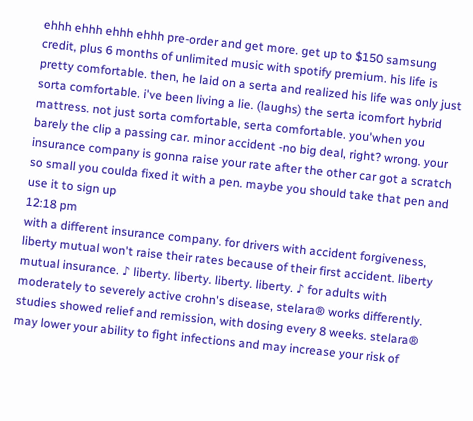ehhh ehhh ehhh ehhh pre-order and get more. get up to $150 samsung credit, plus 6 months of unlimited music with spotify premium. his life is pretty comfortable. then, he laid on a serta and realized his life was only just sorta comfortable. i've been living a lie. (laughs) the serta icomfort hybrid mattress. not just sorta comfortable, serta comfortable. you'when you barely the clip a passing car. minor accident -no big deal, right? wrong. your insurance company is gonna raise your rate after the other car got a scratch so small you coulda fixed it with a pen. maybe you should take that pen and use it to sign up
12:18 pm
with a different insurance company. for drivers with accident forgiveness, liberty mutual won't raise their rates because of their first accident. liberty mutual insurance. ♪ liberty. liberty. liberty. liberty. ♪ for adults with moderately to severely active crohn's disease, stelara® works differently. studies showed relief and remission, with dosing every 8 weeks. stelara® may lower your ability to fight infections and may increase your risk of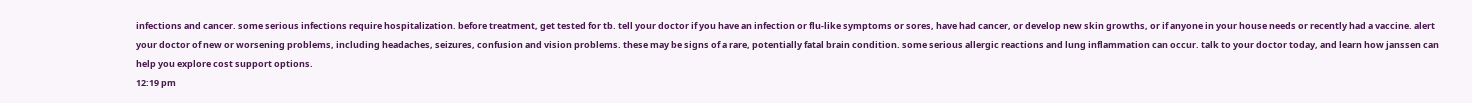infections and cancer. some serious infections require hospitalization. before treatment, get tested for tb. tell your doctor if you have an infection or flu-like symptoms or sores, have had cancer, or develop new skin growths, or if anyone in your house needs or recently had a vaccine. alert your doctor of new or worsening problems, including headaches, seizures, confusion and vision problems. these may be signs of a rare, potentially fatal brain condition. some serious allergic reactions and lung inflammation can occur. talk to your doctor today, and learn how janssen can help you explore cost support options.
12:19 pm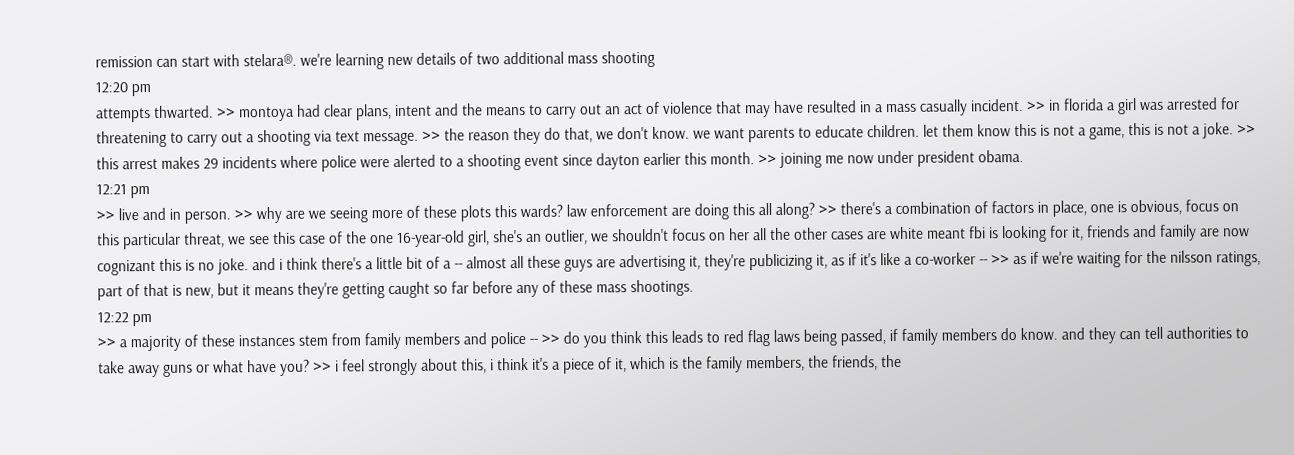remission can start with stelara®. we're learning new details of two additional mass shooting
12:20 pm
attempts thwarted. >> montoya had clear plans, intent and the means to carry out an act of violence that may have resulted in a mass casually incident. >> in florida a girl was arrested for threatening to carry out a shooting via text message. >> the reason they do that, we don't know. we want parents to educate children. let them know this is not a game, this is not a joke. >> this arrest makes 29 incidents where police were alerted to a shooting event since dayton earlier this month. >> joining me now under president obama.
12:21 pm
>> live and in person. >> why are we seeing more of these plots this wards? law enforcement are doing this all along? >> there's a combination of factors in place, one is obvious, focus on this particular threat, we see this case of the one 16-year-old girl, she's an outlier, we shouldn't focus on her all the other cases are white meant fbi is looking for it, friends and family are now cognizant this is no joke. and i think there's a little bit of a -- almost all these guys are advertising it, they're publicizing it, as if it's like a co-worker -- >> as if we're waiting for the nilsson ratings, part of that is new, but it means they're getting caught so far before any of these mass shootings.
12:22 pm
>> a majority of these instances stem from family members and police -- >> do you think this leads to red flag laws being passed, if family members do know. and they can tell authorities to take away guns or what have you? >> i feel strongly about this, i think it's a piece of it, which is the family members, the friends, the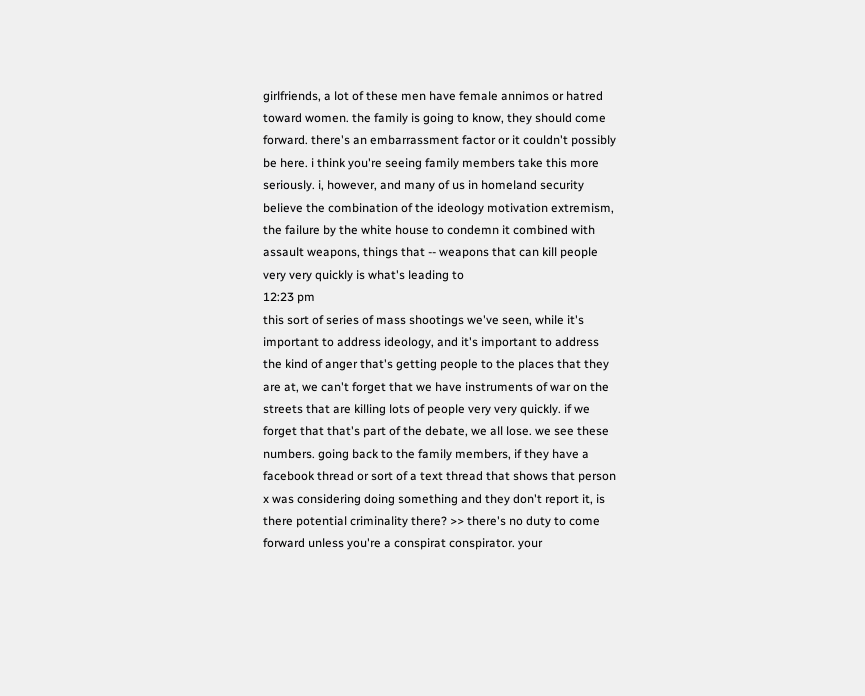girlfriends, a lot of these men have female annimos or hatred toward women. the family is going to know, they should come forward. there's an embarrassment factor or it couldn't possibly be here. i think you're seeing family members take this more seriously. i, however, and many of us in homeland security believe the combination of the ideology motivation extremism, the failure by the white house to condemn it combined with assault weapons, things that -- weapons that can kill people very very quickly is what's leading to
12:23 pm
this sort of series of mass shootings we've seen, while it's important to address ideology, and it's important to address the kind of anger that's getting people to the places that they are at, we can't forget that we have instruments of war on the streets that are killing lots of people very very quickly. if we forget that that's part of the debate, we all lose. we see these numbers. going back to the family members, if they have a facebook thread or sort of a text thread that shows that person x was considering doing something and they don't report it, is there potential criminality there? >> there's no duty to come forward unless you're a conspirat conspirator. your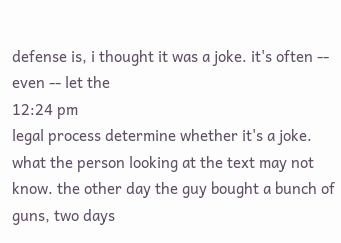defense is, i thought it was a joke. it's often -- even -- let the
12:24 pm
legal process determine whether it's a joke. what the person looking at the text may not know. the other day the guy bought a bunch of guns, two days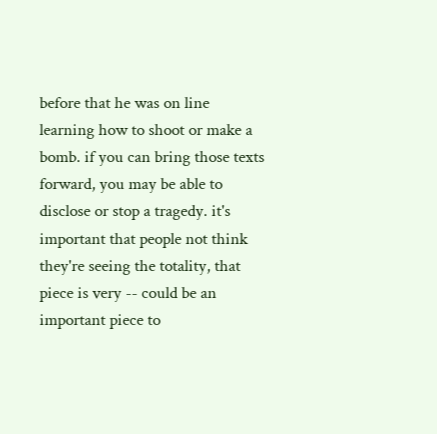before that he was on line learning how to shoot or make a bomb. if you can bring those texts forward, you may be able to disclose or stop a tragedy. it's important that people not think they're seeing the totality, that piece is very -- could be an important piece to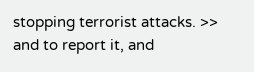stopping terrorist attacks. >> and to report it, and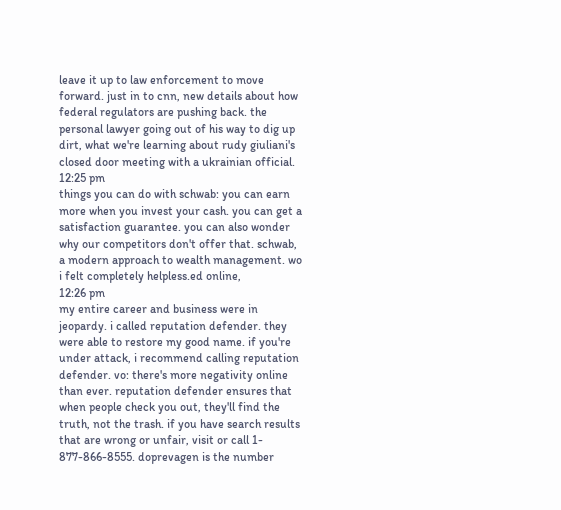leave it up to law enforcement to move forward. just in to cnn, new details about how federal regulators are pushing back. the personal lawyer going out of his way to dig up dirt, what we're learning about rudy giuliani's closed door meeting with a ukrainian official.
12:25 pm
things you can do with schwab: you can earn more when you invest your cash. you can get a satisfaction guarantee. you can also wonder why our competitors don't offer that. schwab, a modern approach to wealth management. wo i felt completely helpless.ed online,
12:26 pm
my entire career and business were in jeopardy. i called reputation defender. they were able to restore my good name. if you're under attack, i recommend calling reputation defender. vo: there's more negativity online than ever. reputation defender ensures that when people check you out, they'll find the truth, not the trash. if you have search results that are wrong or unfair, visit or call 1- 877-866-8555. doprevagen is the number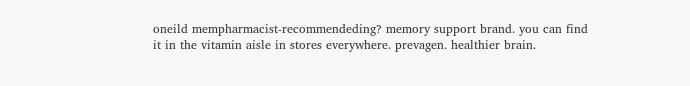oneild mempharmacist-recommendeding? memory support brand. you can find it in the vitamin aisle in stores everywhere. prevagen. healthier brain.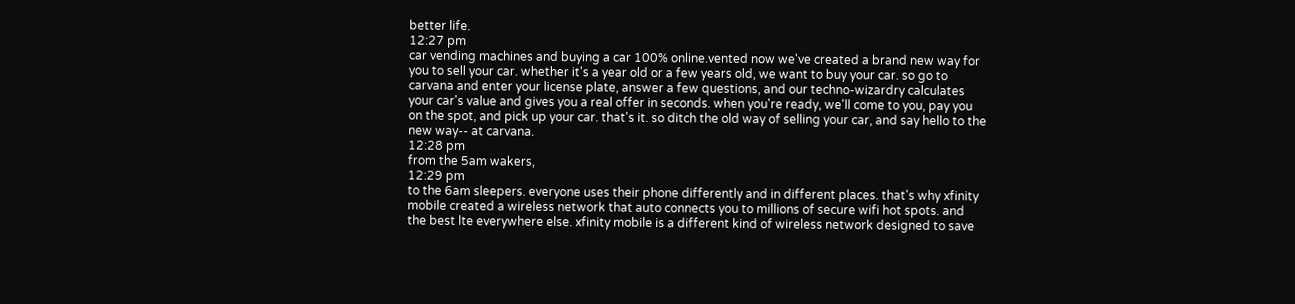better life.
12:27 pm
car vending machines and buying a car 100% online.vented now we've created a brand new way for you to sell your car. whether it's a year old or a few years old, we want to buy your car. so go to carvana and enter your license plate, answer a few questions, and our techno-wizardry calculates your car's value and gives you a real offer in seconds. when you're ready, we'll come to you, pay you on the spot, and pick up your car. that's it. so ditch the old way of selling your car, and say hello to the new way-- at carvana.
12:28 pm
from the 5am wakers,
12:29 pm
to the 6am sleepers. everyone uses their phone differently and in different places. that's why xfinity mobile created a wireless network that auto connects you to millions of secure wifi hot spots. and the best lte everywhere else. xfinity mobile is a different kind of wireless network designed to save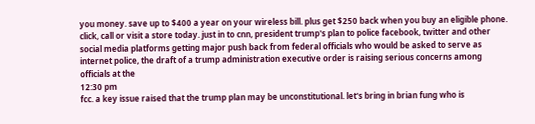you money. save up to $400 a year on your wireless bill. plus get $250 back when you buy an eligible phone. click, call or visit a store today. just in to cnn, president trump's plan to police facebook, twitter and other social media platforms getting major push back from federal officials who would be asked to serve as internet police, the draft of a trump administration executive order is raising serious concerns among officials at the
12:30 pm
fcc. a key issue raised that the trump plan may be unconstitutional. let's bring in brian fung who is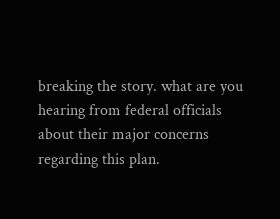breaking the story. what are you hearing from federal officials about their major concerns regarding this plan.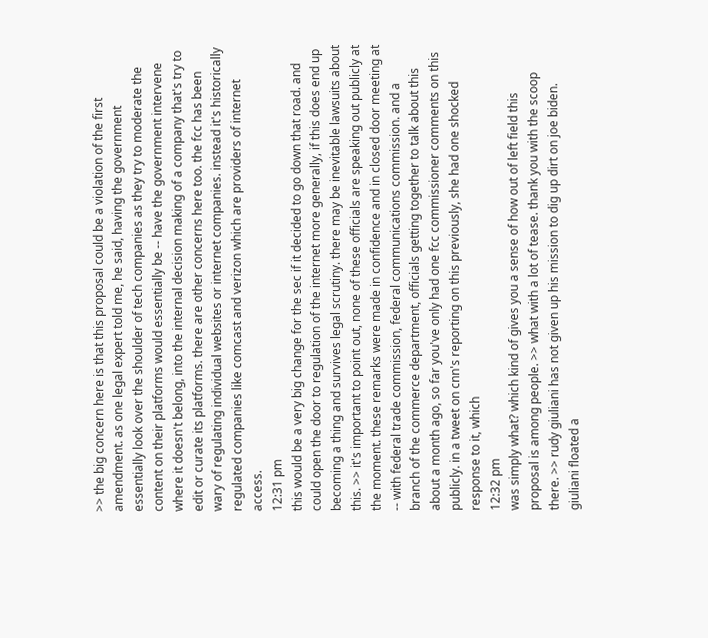>> the big concern here is that this proposal could be a violation of the first amendment. as one legal expert told me, he said, having the government essentially look over the shoulder of tech companies as they try to moderate the content on their platforms would essentially be -- have the government intervene where it doesn't belong, into the internal decision making of a company that's try to edit or curate its platforms. there are other concerns here too. the fcc has been wary of regulating individual websites or internet companies. instead it's historically regulated companies like comcast and verizon which are providers of internet access.
12:31 pm
this would be a very big change for the sec if it decided to go down that road. and could open the door to regulation of the internet more generally, if this does end up becoming a thing and survives legal scrutiny. there may be inevitable lawsuits about this. >> it's important to point out, none of these officials are speaking out publicly at the moment. these remarks were made in confidence and in closed door meeting at -- with federal trade commission, federal communications commission. and a branch of the commerce department, officials getting together to talk about this about a month ago, so far you've only had one fcc commissioner comments on this publicly. in a tweet on cnn's reporting on this previously, she had one shocked response to it, which
12:32 pm
was simply what? which kind of gives you a sense of how out of left field this proposal is among people. >> what with a lot of tease. thank you with the scoop there. >> rudy giuliani has not given up his mission to dig up dirt on joe biden. giuliani floated a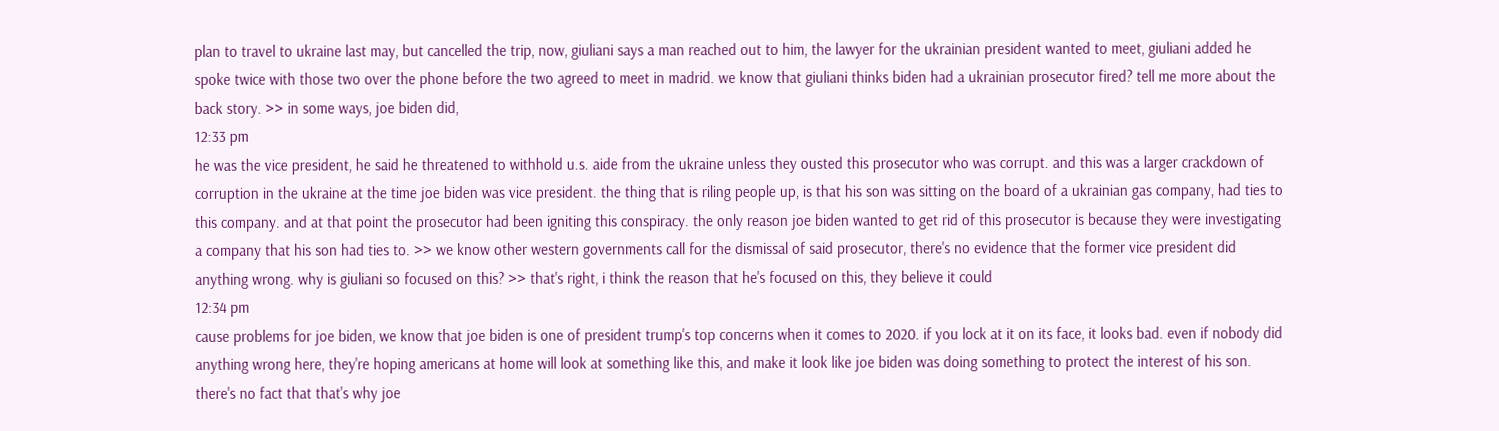plan to travel to ukraine last may, but cancelled the trip, now, giuliani says a man reached out to him, the lawyer for the ukrainian president wanted to meet, giuliani added he spoke twice with those two over the phone before the two agreed to meet in madrid. we know that giuliani thinks biden had a ukrainian prosecutor fired? tell me more about the back story. >> in some ways, joe biden did,
12:33 pm
he was the vice president, he said he threatened to withhold u.s. aide from the ukraine unless they ousted this prosecutor who was corrupt. and this was a larger crackdown of corruption in the ukraine at the time joe biden was vice president. the thing that is riling people up, is that his son was sitting on the board of a ukrainian gas company, had ties to this company. and at that point the prosecutor had been igniting this conspiracy. the only reason joe biden wanted to get rid of this prosecutor is because they were investigating a company that his son had ties to. >> we know other western governments call for the dismissal of said prosecutor, there's no evidence that the former vice president did anything wrong. why is giuliani so focused on this? >> that's right, i think the reason that he's focused on this, they believe it could
12:34 pm
cause problems for joe biden, we know that joe biden is one of president trump's top concerns when it comes to 2020. if you lock at it on its face, it looks bad. even if nobody did anything wrong here, they're hoping americans at home will look at something like this, and make it look like joe biden was doing something to protect the interest of his son. there's no fact that that's why joe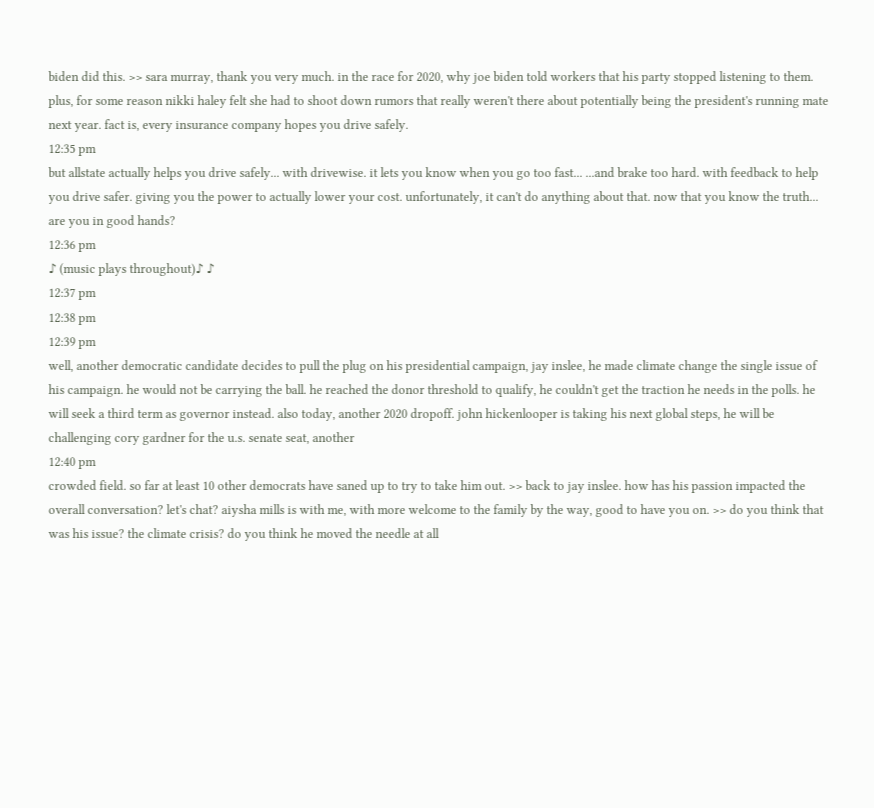biden did this. >> sara murray, thank you very much. in the race for 2020, why joe biden told workers that his party stopped listening to them. plus, for some reason nikki haley felt she had to shoot down rumors that really weren't there about potentially being the president's running mate next year. fact is, every insurance company hopes you drive safely.
12:35 pm
but allstate actually helps you drive safely... with drivewise. it lets you know when you go too fast... ...and brake too hard. with feedback to help you drive safer. giving you the power to actually lower your cost. unfortunately, it can't do anything about that. now that you know the truth... are you in good hands?
12:36 pm
♪ (music plays throughout)♪ ♪
12:37 pm
12:38 pm
12:39 pm
well, another democratic candidate decides to pull the plug on his presidential campaign, jay inslee, he made climate change the single issue of his campaign. he would not be carrying the ball. he reached the donor threshold to qualify, he couldn't get the traction he needs in the polls. he will seek a third term as governor instead. also today, another 2020 dropoff. john hickenlooper is taking his next global steps, he will be challenging cory gardner for the u.s. senate seat, another
12:40 pm
crowded field. so far at least 10 other democrats have saned up to try to take him out. >> back to jay inslee. how has his passion impacted the overall conversation? let's chat? aiysha mills is with me, with more welcome to the family by the way, good to have you on. >> do you think that was his issue? the climate crisis? do you think he moved the needle at all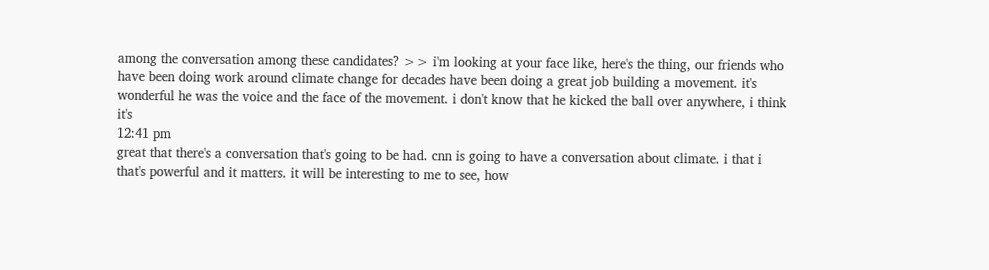among the conversation among these candidates? >> i'm looking at your face like, here's the thing, our friends who have been doing work around climate change for decades have been doing a great job building a movement. it's wonderful he was the voice and the face of the movement. i don't know that he kicked the ball over anywhere, i think it's
12:41 pm
great that there's a conversation that's going to be had. cnn is going to have a conversation about climate. i that i that's powerful and it matters. it will be interesting to me to see, how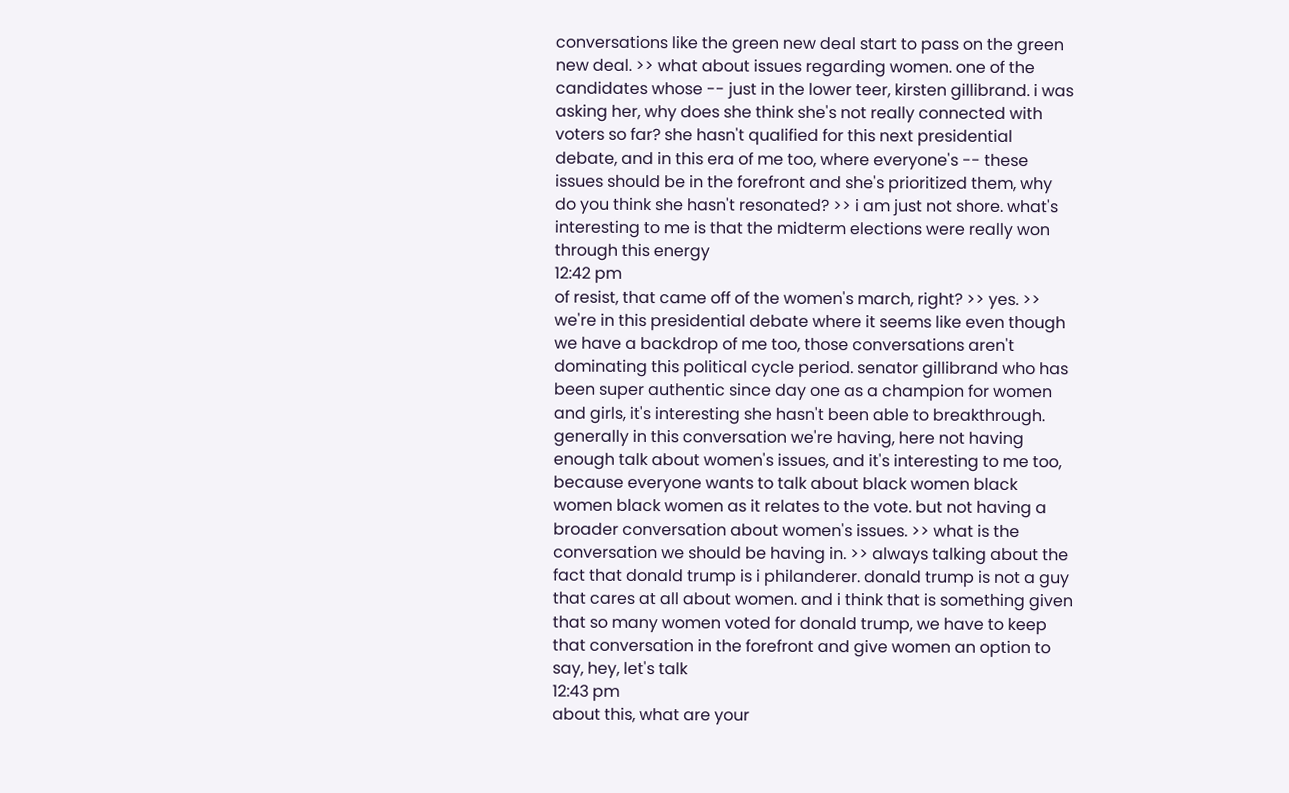conversations like the green new deal start to pass on the green new deal. >> what about issues regarding women. one of the candidates whose -- just in the lower teer, kirsten gillibrand. i was asking her, why does she think she's not really connected with voters so far? she hasn't qualified for this next presidential debate, and in this era of me too, where everyone's -- these issues should be in the forefront and she's prioritized them, why do you think she hasn't resonated? >> i am just not shore. what's interesting to me is that the midterm elections were really won through this energy
12:42 pm
of resist, that came off of the women's march, right? >> yes. >> we're in this presidential debate where it seems like even though we have a backdrop of me too, those conversations aren't dominating this political cycle period. senator gillibrand who has been super authentic since day one as a champion for women and girls, it's interesting she hasn't been able to breakthrough. generally in this conversation we're having, here not having enough talk about women's issues, and it's interesting to me too, because everyone wants to talk about black women black women black women as it relates to the vote. but not having a broader conversation about women's issues. >> what is the conversation we should be having in. >> always talking about the fact that donald trump is i philanderer. donald trump is not a guy that cares at all about women. and i think that is something given that so many women voted for donald trump, we have to keep that conversation in the forefront and give women an option to say, hey, let's talk
12:43 pm
about this, what are your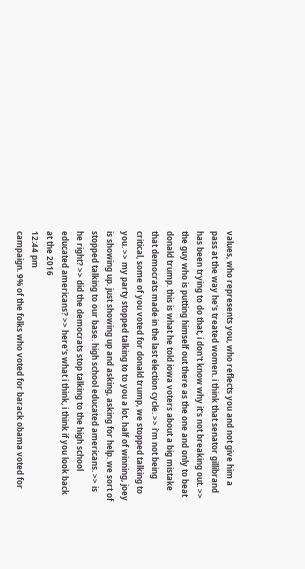values, who represents you, who reflects you and not give him a pass at the way he's treated women. i think that senator gillibrand has been trying to do that, i don't know why it's not breaking out. >> the guy who is putting himself out there as the one and only to beat donald trump. this is what he told iowa voters about a big mistake that democrats made in the last election cycle. >> i'm not being critical, some of you voted for donald trump, we stopped talking to you. >> my party stopped talking to to you a lot. half of winning, joey is showing up. just showing up and asking, asking for help. we sort of stopped talking to our base. high school educated americans. >> is he right? >> did the democrats stop talking to the high school educated americans? >> here's what i think, i think if you look back at the 2016
12:44 pm
campaign. 9% of the folks who voted for barack obama voted for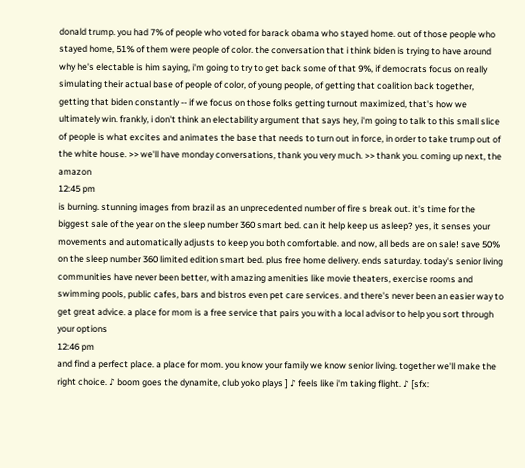donald trump. you had 7% of people who voted for barack obama who stayed home. out of those people who stayed home, 51% of them were people of color. the conversation that i think biden is trying to have around why he's electable is him saying, i'm going to try to get back some of that 9%, if democrats focus on really simulating their actual base of people of color, of young people, of getting that coalition back together, getting that biden constantly -- if we focus on those folks getting turnout maximized, that's how we ultimately win. frankly, i don't think an electability argument that says hey, i'm going to talk to this small slice of people is what excites and animates the base that needs to turn out in force, in order to take trump out of the white house. >> we'll have monday conversations, thank you very much. >> thank you. coming up next, the amazon
12:45 pm
is burning. stunning images from brazil as an unprecedented number of fire s break out. it's time for the biggest sale of the year on the sleep number 360 smart bed. can it help keep us asleep? yes, it senses your movements and automatically adjusts to keep you both comfortable. and now, all beds are on sale! save 50% on the sleep number 360 limited edition smart bed. plus free home delivery. ends saturday. today's senior living communities have never been better, with amazing amenities like movie theaters, exercise rooms and swimming pools, public cafes, bars and bistros even pet care services. and there's never been an easier way to get great advice. a place for mom is a free service that pairs you with a local advisor to help you sort through your options
12:46 pm
and find a perfect place. a place for mom. you know your family we know senior living. together we'll make the right choice. ♪ boom goes the dynamite, club yoko plays ] ♪ feels like i'm taking flight. ♪ [sfx: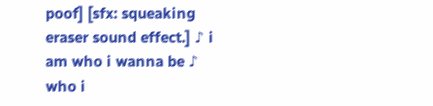poof] [sfx: squeaking eraser sound effect.] ♪ i am who i wanna be ♪ who i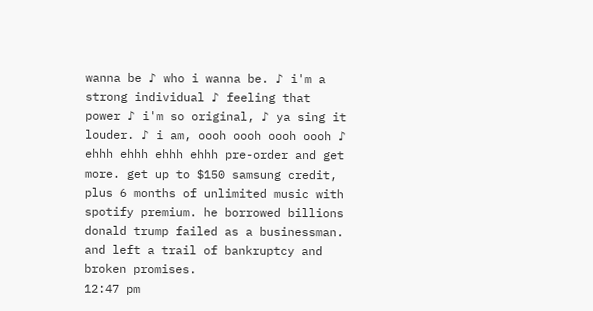wanna be ♪ who i wanna be. ♪ i'm a strong individual ♪ feeling that power ♪ i'm so original, ♪ ya sing it louder. ♪ i am, oooh oooh oooh oooh ♪ ehhh ehhh ehhh ehhh pre-order and get more. get up to $150 samsung credit, plus 6 months of unlimited music with spotify premium. he borrowed billions donald trump failed as a businessman. and left a trail of bankruptcy and broken promises.
12:47 pm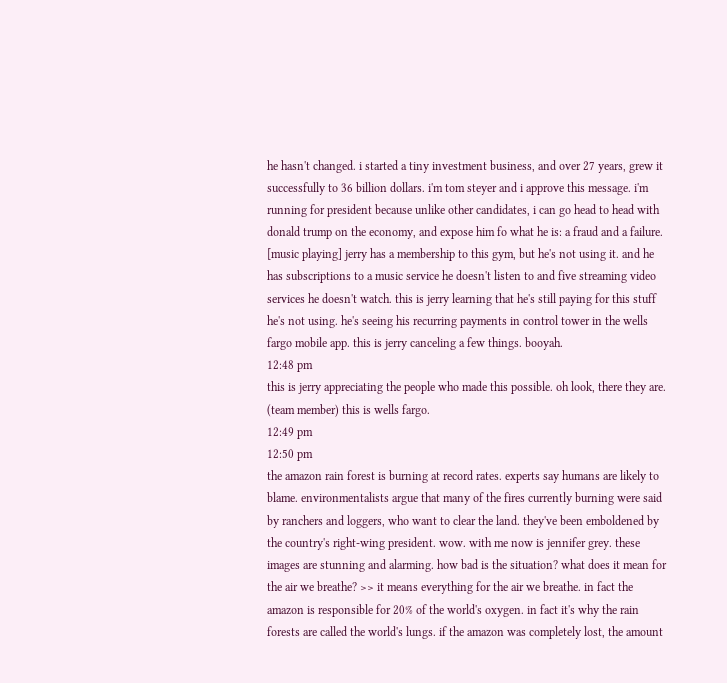he hasn't changed. i started a tiny investment business, and over 27 years, grew it successfully to 36 billion dollars. i'm tom steyer and i approve this message. i'm running for president because unlike other candidates, i can go head to head with donald trump on the economy, and expose him fo what he is: a fraud and a failure. [music playing] jerry has a membership to this gym, but he's not using it. and he has subscriptions to a music service he doesn't listen to and five streaming video services he doesn't watch. this is jerry learning that he's still paying for this stuff he's not using. he's seeing his recurring payments in control tower in the wells fargo mobile app. this is jerry canceling a few things. booyah.
12:48 pm
this is jerry appreciating the people who made this possible. oh look, there they are. (team member) this is wells fargo.
12:49 pm
12:50 pm
the amazon rain forest is burning at record rates. experts say humans are likely to blame. environmentalists argue that many of the fires currently burning were said by ranchers and loggers, who want to clear the land. they've been emboldened by the country's right-wing president. wow. with me now is jennifer grey. these images are stunning and alarming. how bad is the situation? what does it mean for the air we breathe? >> it means everything for the air we breathe. in fact the amazon is responsible for 20% of the world's oxygen. in fact it's why the rain forests are called the world's lungs. if the amazon was completely lost, the amount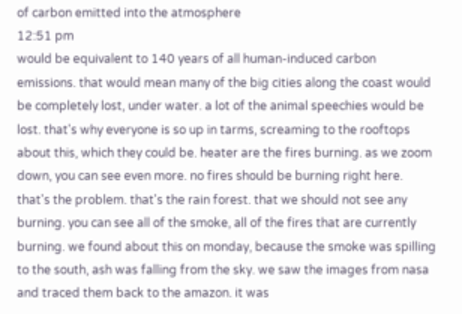of carbon emitted into the atmosphere
12:51 pm
would be equivalent to 140 years of all human-induced carbon emissions. that would mean many of the big cities along the coast would be completely lost, under water. a lot of the animal speechies would be lost. that's why everyone is so up in tarms, screaming to the rooftops about this, which they could be. heater are the fires burning. as we zoom down, you can see even more. no fires should be burning right here. that's the problem. that's the rain forest. that we should not see any burning. you can see all of the smoke, all of the fires that are currently burning. we found about this on monday, because the smoke was spilling to the south, ash was falling from the sky. we saw the images from nasa and traced them back to the amazon. it was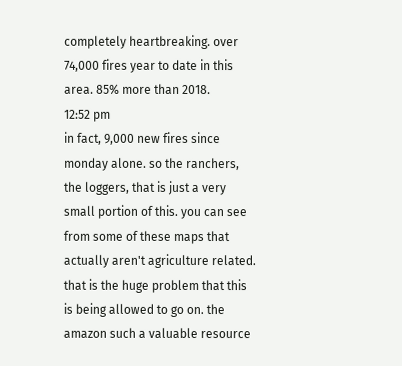completely heartbreaking. over 74,000 fires year to date in this area. 85% more than 2018.
12:52 pm
in fact, 9,000 new fires since monday alone. so the ranchers, the loggers, that is just a very small portion of this. you can see from some of these maps that actually aren't agriculture related. that is the huge problem that this is being allowed to go on. the amazon such a valuable resource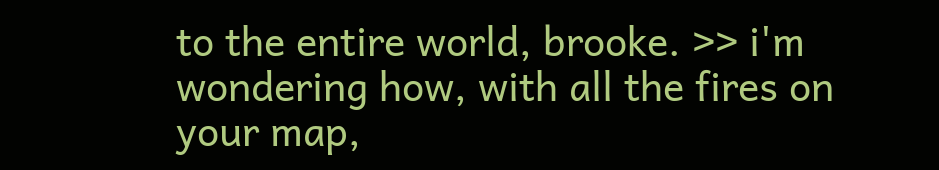to the entire world, brooke. >> i'm wondering how, with all the fires on your map,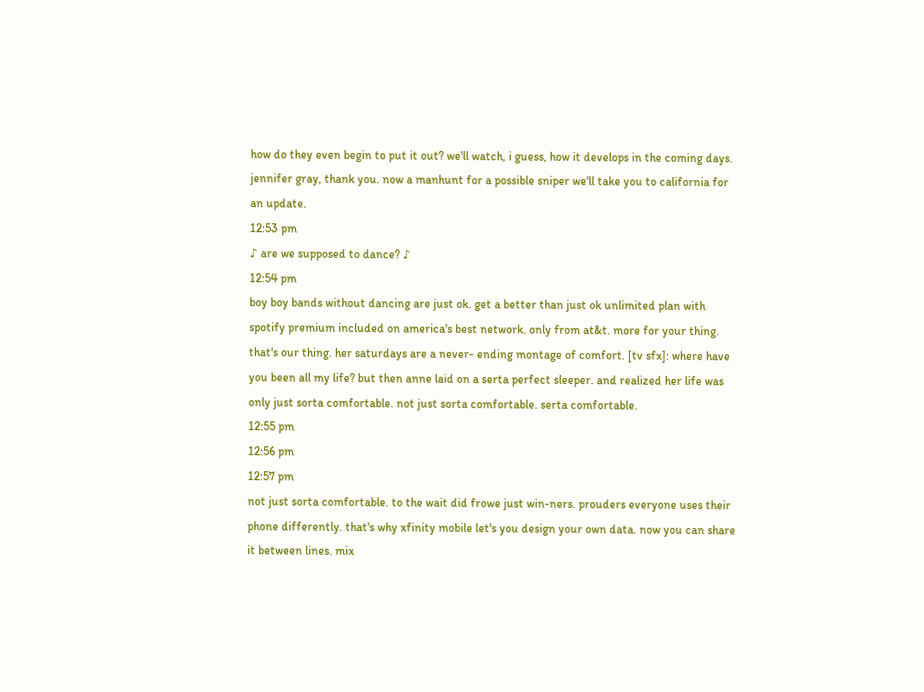how do they even begin to put it out? we'll watch, i guess, how it develops in the coming days. jennifer gray, thank you. now a manhunt for a possible sniper we'll take you to california for an update.
12:53 pm
♪ are we supposed to dance? ♪
12:54 pm
boy boy bands without dancing are just ok. get a better than just ok unlimited plan with spotify premium included on america's best network. only from at&t. more for your thing. that's our thing. her saturdays are a never- ending montage of comfort. [tv sfx]: where have you been all my life? but then anne laid on a serta perfect sleeper. and realized her life was only just sorta comfortable. not just sorta comfortable. serta comfortable.
12:55 pm
12:56 pm
12:57 pm
not just sorta comfortable. to the wait did frowe just win-ners. prouders everyone uses their phone differently. that's why xfinity mobile let's you design your own data. now you can share it between lines. mix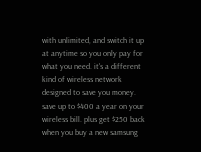with unlimited, and switch it up at anytime so you only pay for what you need. it's a different kind of wireless network designed to save you money. save up to $400 a year on your wireless bill. plus get $250 back when you buy a new samsung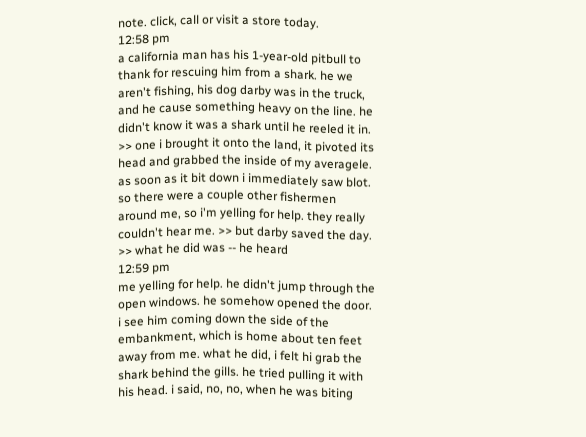note. click, call or visit a store today.
12:58 pm
a california man has his 1-year-old pitbull to thank for rescuing him from a shark. he we aren't fishing, his dog darby was in the truck, and he cause something heavy on the line. he didn't know it was a shark until he reeled it in. >> one i brought it onto the land, it pivoted its head and grabbed the inside of my averagele. as soon as it bit down i immediately saw blot. so there were a couple other fishermen around me, so i'm yelling for help. they really couldn't hear me. >> but darby saved the day. >> what he did was -- he heard
12:59 pm
me yelling for help. he didn't jump through the open windows. he somehow opened the door. i see him coming down the side of the embankment, which is home about ten feet away from me. what he did, i felt hi grab the shark behind the gills. he tried pulling it with his head. i said, no, no, when he was biting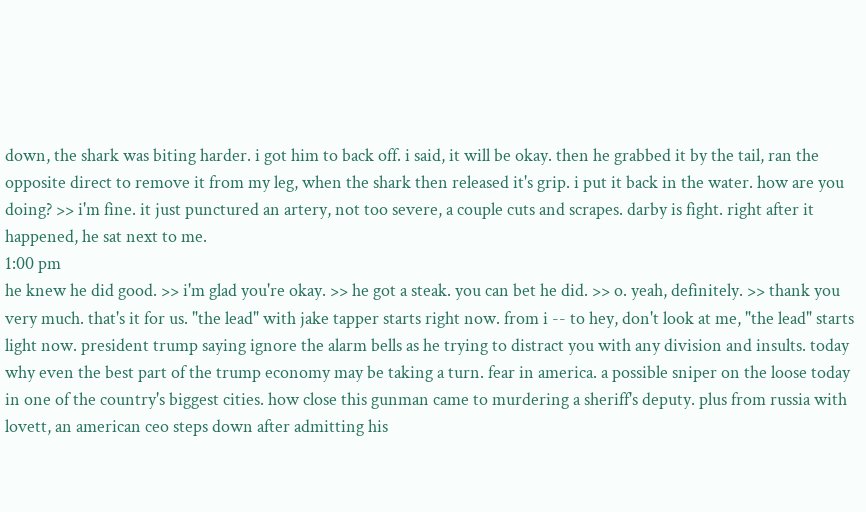down, the shark was biting harder. i got him to back off. i said, it will be okay. then he grabbed it by the tail, ran the opposite direct to remove it from my leg, when the shark then released it's grip. i put it back in the water. how are you doing? >> i'm fine. it just punctured an artery, not too severe, a couple cuts and scrapes. darby is fight. right after it happened, he sat next to me.
1:00 pm
he knew he did good. >> i'm glad you're okay. >> he got a steak. you can bet he did. >> o. yeah, definitely. >> thank you very much. that's it for us. "the lead" with jake tapper starts right now. from i -- to hey, don't look at me, "the lead" starts light now. president trump saying ignore the alarm bells as he trying to distract you with any division and insults. today why even the best part of the trump economy may be taking a turn. fear in america. a possible sniper on the loose today in one of the country's biggest cities. how close this gunman came to murdering a sheriff's deputy. plus from russia with lovett, an american ceo steps down after admitting his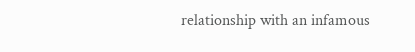relationship with an infamous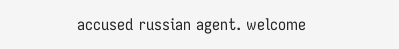accused russian agent. welcome